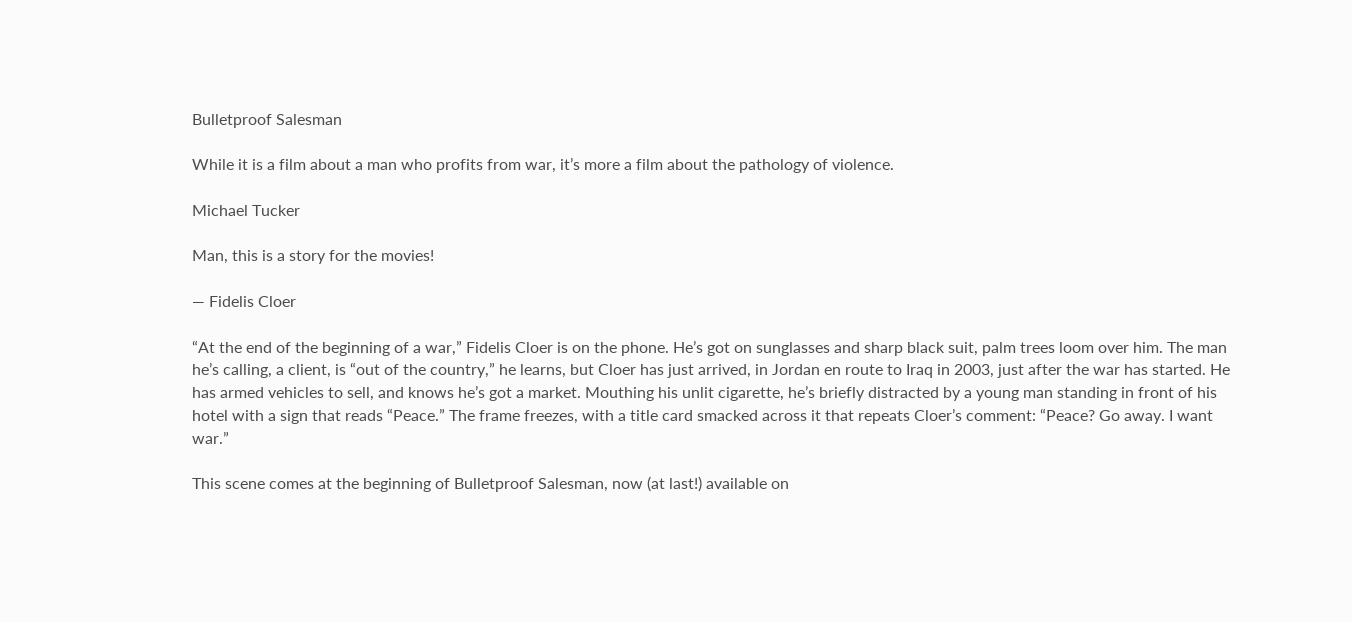Bulletproof Salesman

While it is a film about a man who profits from war, it’s more a film about the pathology of violence.

Michael Tucker

Man, this is a story for the movies!

— Fidelis Cloer

“At the end of the beginning of a war,” Fidelis Cloer is on the phone. He’s got on sunglasses and sharp black suit, palm trees loom over him. The man he’s calling, a client, is “out of the country,” he learns, but Cloer has just arrived, in Jordan en route to Iraq in 2003, just after the war has started. He has armed vehicles to sell, and knows he’s got a market. Mouthing his unlit cigarette, he’s briefly distracted by a young man standing in front of his hotel with a sign that reads “Peace.” The frame freezes, with a title card smacked across it that repeats Cloer’s comment: “Peace? Go away. I want war.”

This scene comes at the beginning of Bulletproof Salesman, now (at last!) available on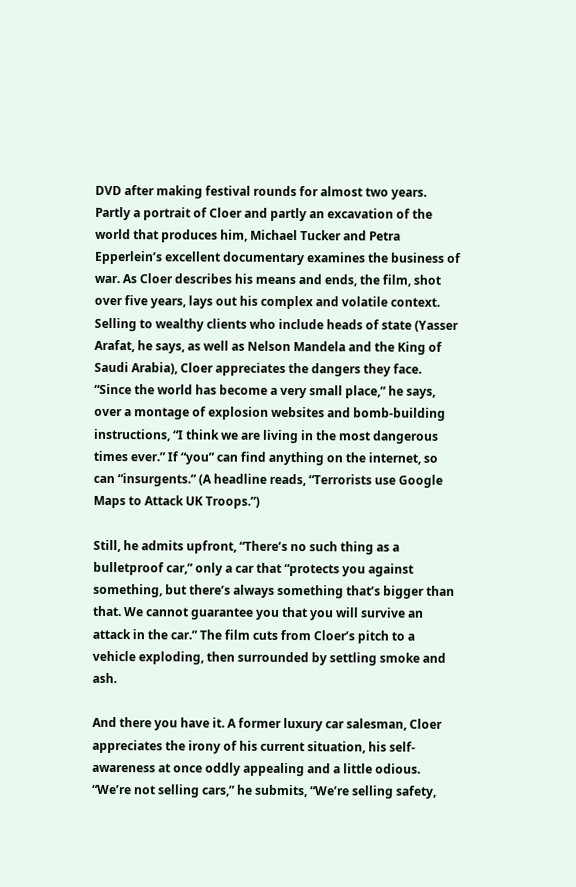DVD after making festival rounds for almost two years. Partly a portrait of Cloer and partly an excavation of the world that produces him, Michael Tucker and Petra Epperlein’s excellent documentary examines the business of war. As Cloer describes his means and ends, the film, shot over five years, lays out his complex and volatile context. Selling to wealthy clients who include heads of state (Yasser Arafat, he says, as well as Nelson Mandela and the King of Saudi Arabia), Cloer appreciates the dangers they face. “Since the world has become a very small place,” he says, over a montage of explosion websites and bomb-building instructions, “I think we are living in the most dangerous times ever.” If “you” can find anything on the internet, so can “insurgents.” (A headline reads, “Terrorists use Google Maps to Attack UK Troops.”)

Still, he admits upfront, “There’s no such thing as a bulletproof car,” only a car that “protects you against something, but there’s always something that’s bigger than that. We cannot guarantee you that you will survive an attack in the car.” The film cuts from Cloer’s pitch to a vehicle exploding, then surrounded by settling smoke and ash.

And there you have it. A former luxury car salesman, Cloer appreciates the irony of his current situation, his self-awareness at once oddly appealing and a little odious. “We’re not selling cars,” he submits, “We’re selling safety,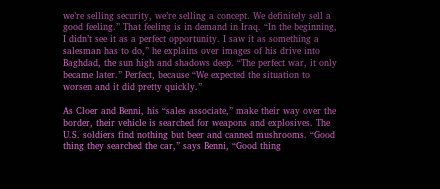we’re selling security, we’re selling a concept. We definitely sell a good feeling.” That feeling is in demand in Iraq. “In the beginning, I didn’t see it as a perfect opportunity. I saw it as something a salesman has to do,” he explains over images of his drive into Baghdad, the sun high and shadows deep. “The perfect war, it only became later.” Perfect, because “We expected the situation to worsen and it did pretty quickly.”

As Cloer and Benni, his “sales associate,” make their way over the border, their vehicle is searched for weapons and explosives. The U.S. soldiers find nothing but beer and canned mushrooms. “Good thing they searched the car,” says Benni, “Good thing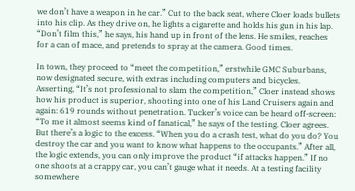we don’t have a weapon in he car.” Cut to the back seat, where Cloer loads bullets into his clip. As they drive on, he lights a cigarette and holds his gun in his lap. “Don’t film this,” he says, his hand up in front of the lens. He smiles, reaches for a can of mace, and pretends to spray at the camera. Good times.

In town, they proceed to “meet the competition,” erstwhile GMC Suburbans, now designated secure, with extras including computers and bicycles. Asserting, “It’s not professional to slam the competition,” Cloer instead shows how his product is superior, shooting into one of his Land Cruisers again and again: 619 rounds without penetration. Tucker’s voice can be heard off-screen: “To me it almost seems kind of fanatical,” he says of the testing. Cloer agrees. But there’s a logic to the excess. “When you do a crash test, what do you do? You destroy the car and you want to know what happens to the occupants.” After all, the logic extends, you can only improve the product “if attacks happen.” If no one shoots at a crappy car, you can’t gauge what it needs. At a testing facility somewhere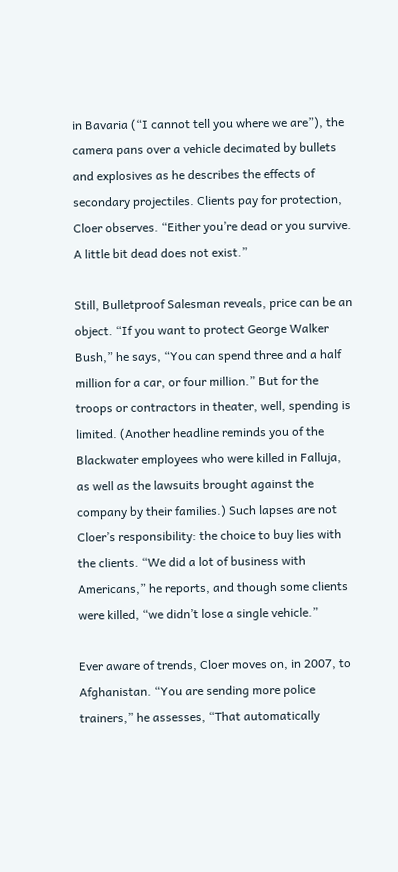in Bavaria (“I cannot tell you where we are”), the camera pans over a vehicle decimated by bullets and explosives as he describes the effects of secondary projectiles. Clients pay for protection, Cloer observes. “Either you’re dead or you survive. A little bit dead does not exist.”

Still, Bulletproof Salesman reveals, price can be an object. “If you want to protect George Walker Bush,” he says, “You can spend three and a half million for a car, or four million.” But for the troops or contractors in theater, well, spending is limited. (Another headline reminds you of the Blackwater employees who were killed in Falluja, as well as the lawsuits brought against the company by their families.) Such lapses are not Cloer’s responsibility: the choice to buy lies with the clients. “We did a lot of business with Americans,” he reports, and though some clients were killed, “we didn’t lose a single vehicle.”

Ever aware of trends, Cloer moves on, in 2007, to Afghanistan. “You are sending more police trainers,” he assesses, “That automatically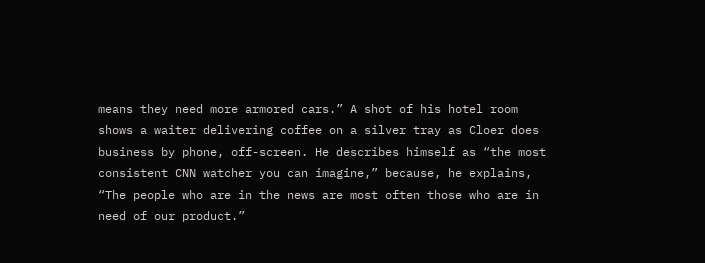means they need more armored cars.” A shot of his hotel room shows a waiter delivering coffee on a silver tray as Cloer does business by phone, off-screen. He describes himself as “the most consistent CNN watcher you can imagine,” because, he explains, “The people who are in the news are most often those who are in need of our product.”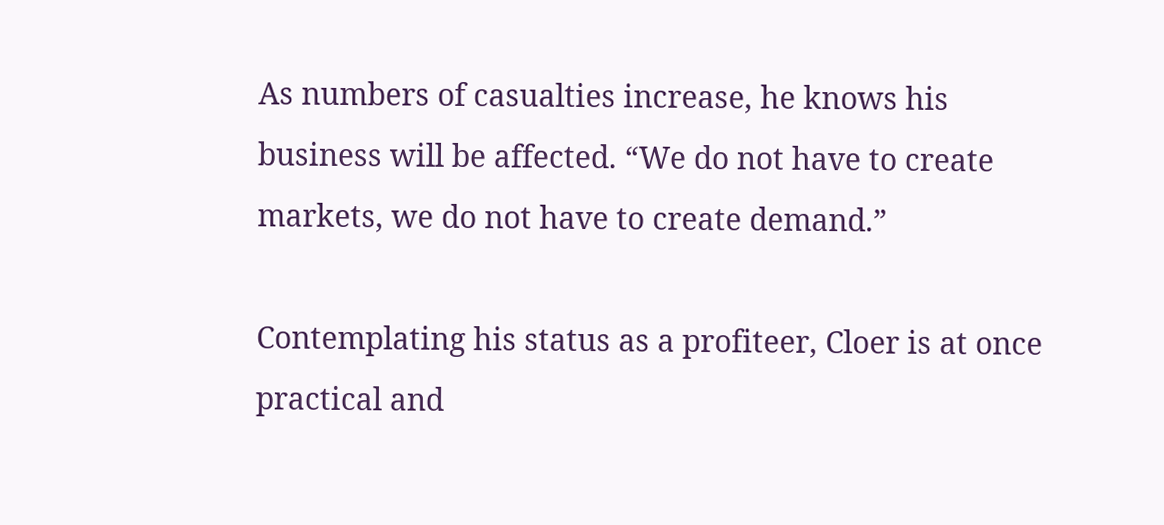As numbers of casualties increase, he knows his business will be affected. “We do not have to create markets, we do not have to create demand.”

Contemplating his status as a profiteer, Cloer is at once practical and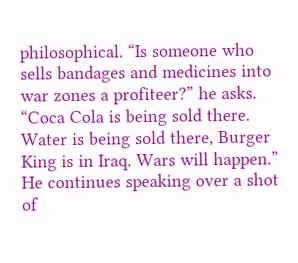philosophical. “Is someone who sells bandages and medicines into war zones a profiteer?” he asks. “Coca Cola is being sold there. Water is being sold there, Burger King is in Iraq. Wars will happen.” He continues speaking over a shot of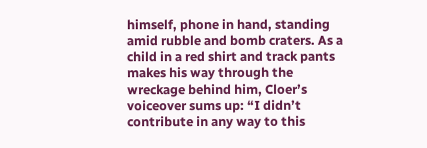himself, phone in hand, standing amid rubble and bomb craters. As a child in a red shirt and track pants makes his way through the wreckage behind him, Cloer’s voiceover sums up: “I didn’t contribute in any way to this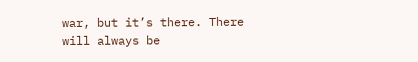war, but it’s there. There will always be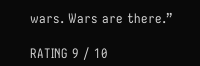wars. Wars are there.”

RATING 9 / 10